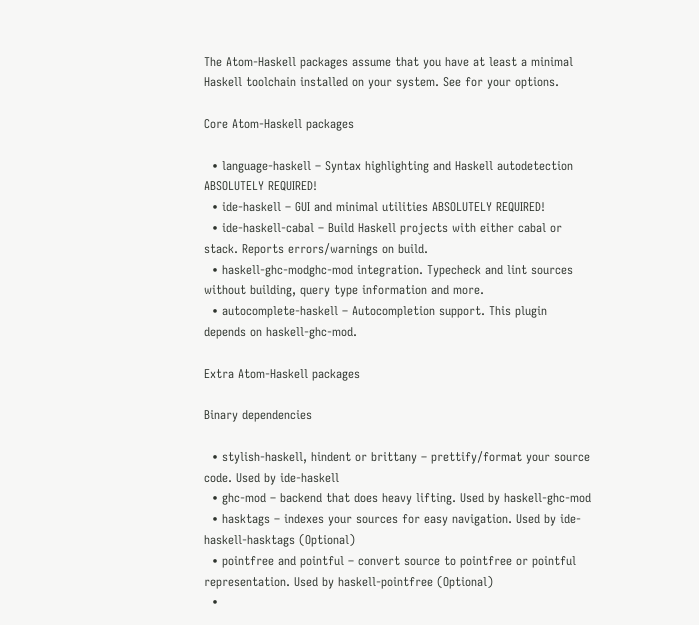The Atom-Haskell packages assume that you have at least a minimal Haskell toolchain installed on your system. See for your options.

Core Atom-Haskell packages

  • language-haskell – Syntax highlighting and Haskell autodetection ABSOLUTELY REQUIRED!
  • ide-haskell – GUI and minimal utilities ABSOLUTELY REQUIRED!
  • ide-haskell-cabal – Build Haskell projects with either cabal or stack. Reports errors/warnings on build.
  • haskell-ghc-modghc-mod integration. Typecheck and lint sources without building, query type information and more.
  • autocomplete-haskell – Autocompletion support. This plugin depends on haskell-ghc-mod.

Extra Atom-Haskell packages

Binary dependencies

  • stylish-haskell, hindent or brittany – prettify/format your source code. Used by ide-haskell
  • ghc-mod – backend that does heavy lifting. Used by haskell-ghc-mod
  • hasktags – indexes your sources for easy navigation. Used by ide-haskell-hasktags (Optional)
  • pointfree and pointful – convert source to pointfree or pointful representation. Used by haskell-pointfree (Optional)
  •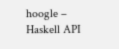hoogle – Haskell API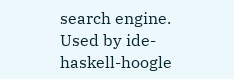search engine. Used by ide-haskell-hoogle